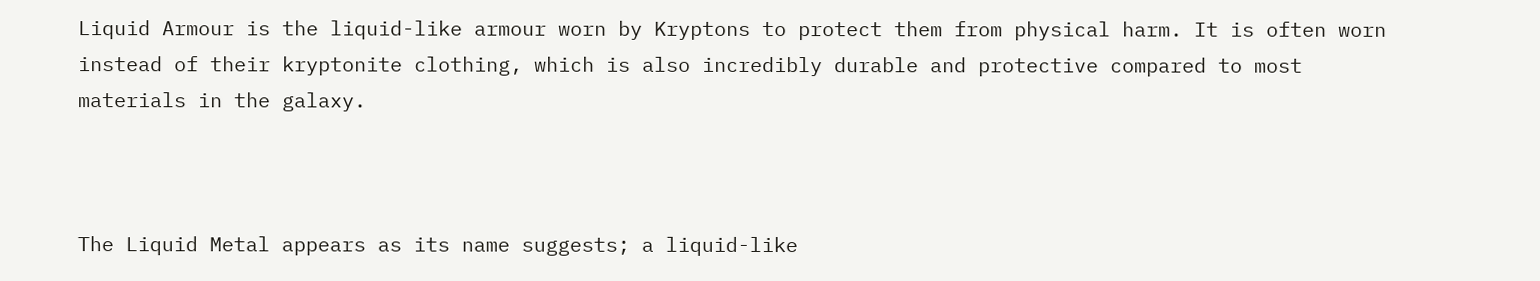Liquid Armour is the liquid-like armour worn by Kryptons to protect them from physical harm. It is often worn instead of their kryptonite clothing, which is also incredibly durable and protective compared to most materials in the galaxy.



The Liquid Metal appears as its name suggests; a liquid-like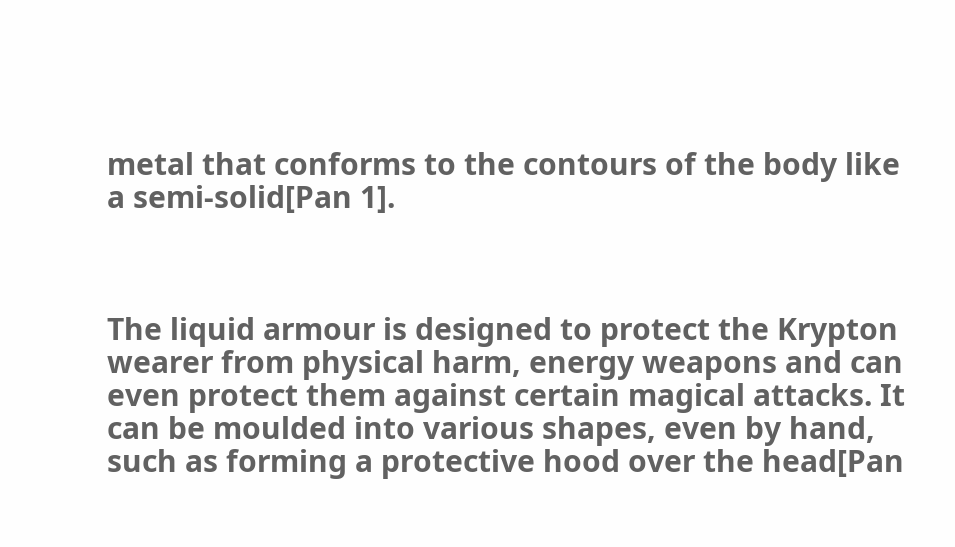metal that conforms to the contours of the body like a semi-solid[Pan 1].



The liquid armour is designed to protect the Krypton wearer from physical harm, energy weapons and can even protect them against certain magical attacks. It can be moulded into various shapes, even by hand, such as forming a protective hood over the head[Pan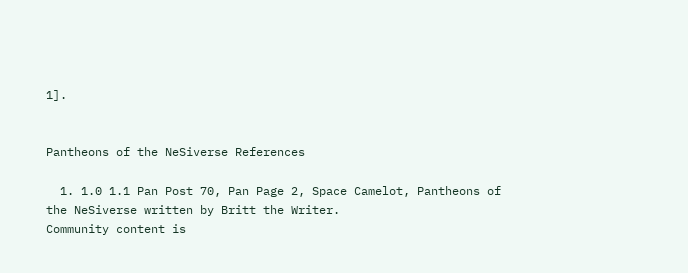1].


Pantheons of the NeSiverse References

  1. 1.0 1.1 Pan Post 70, Pan Page 2, Space Camelot, Pantheons of the NeSiverse written by Britt the Writer.
Community content is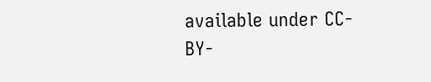available under CC-BY-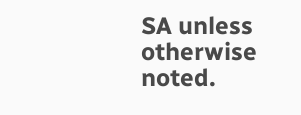SA unless otherwise noted.